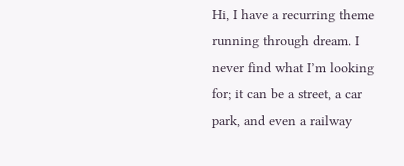Hi, I have a recurring theme running through dream. I never find what I’m looking for; it can be a street, a car park, and even a railway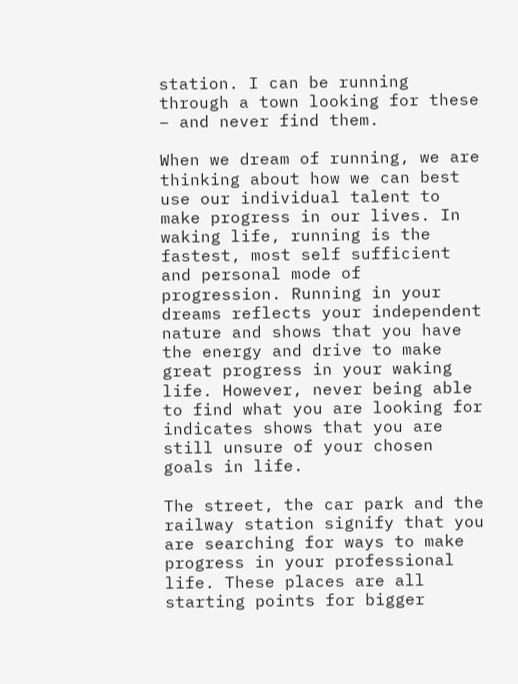station. I can be running through a town looking for these – and never find them.

When we dream of running, we are thinking about how we can best use our individual talent to make progress in our lives. In waking life, running is the fastest, most self sufficient and personal mode of progression. Running in your dreams reflects your independent nature and shows that you have the energy and drive to make great progress in your waking life. However, never being able to find what you are looking for indicates shows that you are still unsure of your chosen goals in life.

The street, the car park and the railway station signify that you are searching for ways to make progress in your professional life. These places are all starting points for bigger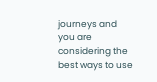journeys and you are considering the best ways to use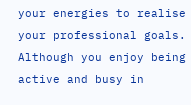your energies to realise your professional goals. Although you enjoy being active and busy in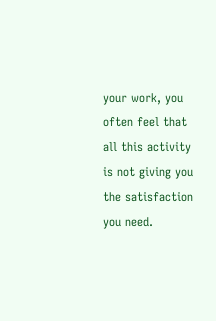your work, you often feel that all this activity is not giving you the satisfaction you need.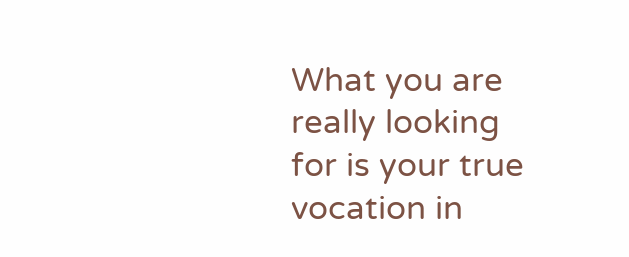What you are really looking for is your true vocation in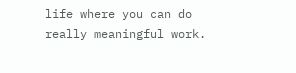life where you can do really meaningful work.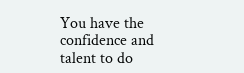You have the confidence and talent to do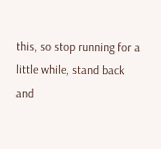this, so stop running for a little while, stand back and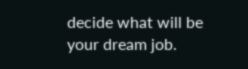decide what will be your dream job.